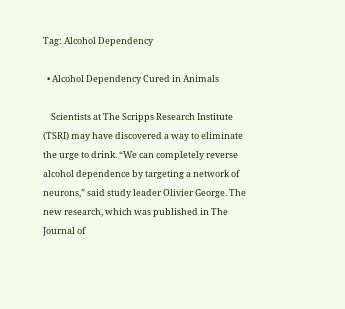Tag: Alcohol Dependency

  • Alcohol Dependency Cured in Animals

    Scientists at The Scripps Research Institute (TSRI) may have discovered a way to eliminate the urge to drink. “We can completely reverse alcohol dependence by targeting a network of neurons,” said study leader Olivier George. The new research, which was published in The Journal of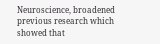Neuroscience, broadened previous research which showed that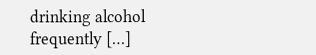drinking alcohol frequently […]